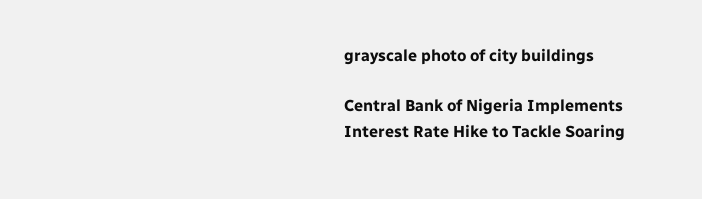grayscale photo of city buildings

Central Bank of Nigeria Implements Interest Rate Hike to Tackle Soaring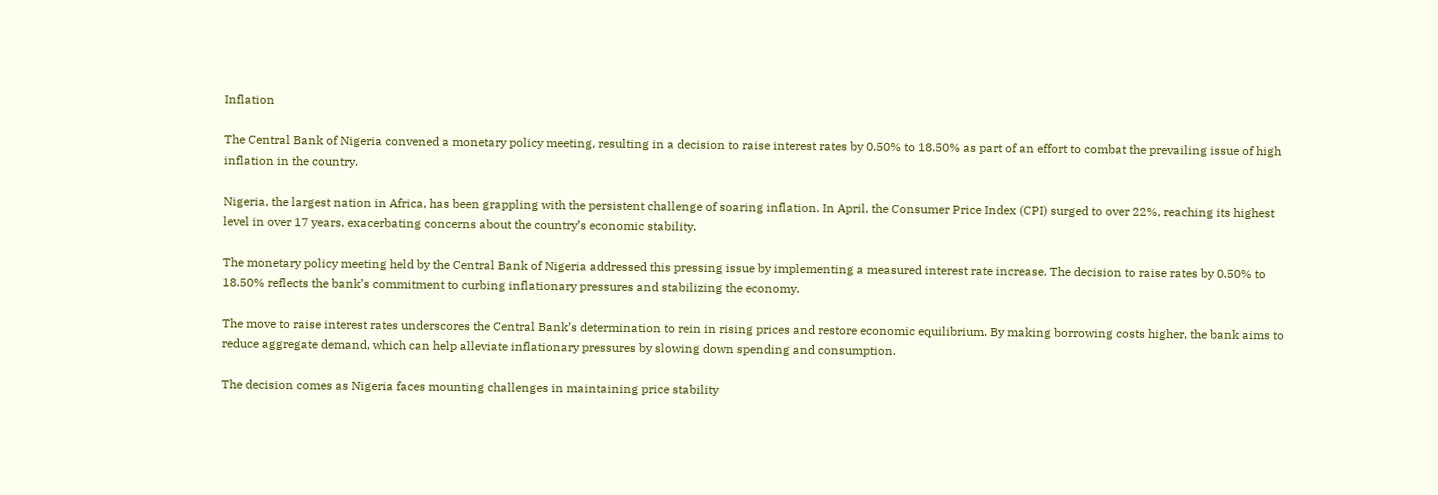Inflation

The Central Bank of Nigeria convened a monetary policy meeting, resulting in a decision to raise interest rates by 0.50% to 18.50% as part of an effort to combat the prevailing issue of high inflation in the country.

Nigeria, the largest nation in Africa, has been grappling with the persistent challenge of soaring inflation. In April, the Consumer Price Index (CPI) surged to over 22%, reaching its highest level in over 17 years, exacerbating concerns about the country’s economic stability.

The monetary policy meeting held by the Central Bank of Nigeria addressed this pressing issue by implementing a measured interest rate increase. The decision to raise rates by 0.50% to 18.50% reflects the bank’s commitment to curbing inflationary pressures and stabilizing the economy.

The move to raise interest rates underscores the Central Bank’s determination to rein in rising prices and restore economic equilibrium. By making borrowing costs higher, the bank aims to reduce aggregate demand, which can help alleviate inflationary pressures by slowing down spending and consumption.

The decision comes as Nigeria faces mounting challenges in maintaining price stability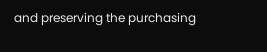and preserving the purchasing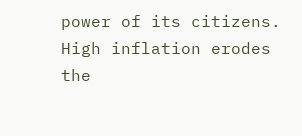power of its citizens. High inflation erodes the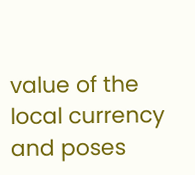value of the local currency and poses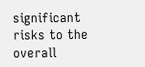significant risks to the overall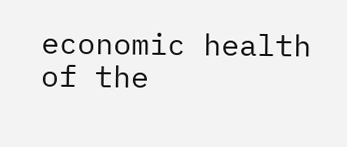economic health of the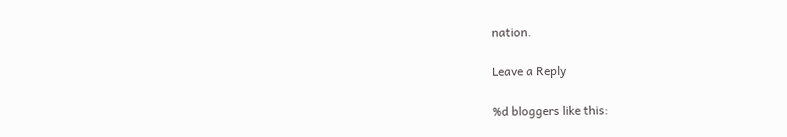nation.

Leave a Reply

%d bloggers like this: